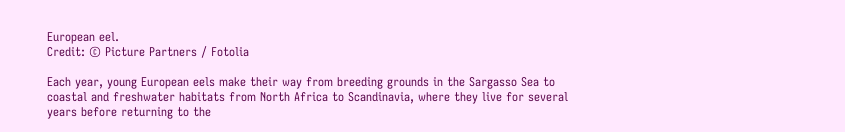European eel.
Credit: © Picture Partners / Fotolia

Each year, young European eels make their way from breeding grounds in the Sargasso Sea to coastal and freshwater habitats from North Africa to Scandinavia, where they live for several years before returning to the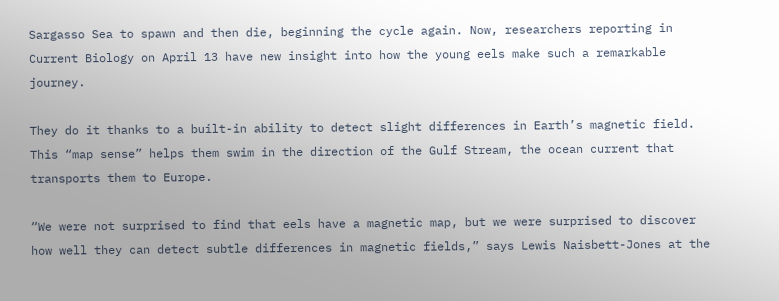Sargasso Sea to spawn and then die, beginning the cycle again. Now, researchers reporting in Current Biology on April 13 have new insight into how the young eels make such a remarkable journey.

They do it thanks to a built-in ability to detect slight differences in Earth’s magnetic field. This “map sense” helps them swim in the direction of the Gulf Stream, the ocean current that transports them to Europe.

“We were not surprised to find that eels have a magnetic map, but we were surprised to discover how well they can detect subtle differences in magnetic fields,” says Lewis Naisbett-Jones at the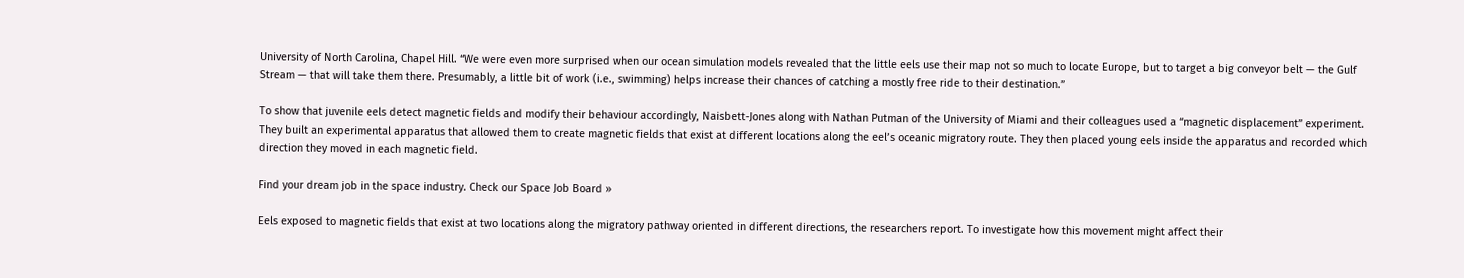University of North Carolina, Chapel Hill. “We were even more surprised when our ocean simulation models revealed that the little eels use their map not so much to locate Europe, but to target a big conveyor belt — the Gulf Stream — that will take them there. Presumably, a little bit of work (i.e., swimming) helps increase their chances of catching a mostly free ride to their destination.”

To show that juvenile eels detect magnetic fields and modify their behaviour accordingly, Naisbett-Jones along with Nathan Putman of the University of Miami and their colleagues used a “magnetic displacement” experiment. They built an experimental apparatus that allowed them to create magnetic fields that exist at different locations along the eel’s oceanic migratory route. They then placed young eels inside the apparatus and recorded which direction they moved in each magnetic field.

Find your dream job in the space industry. Check our Space Job Board »

Eels exposed to magnetic fields that exist at two locations along the migratory pathway oriented in different directions, the researchers report. To investigate how this movement might affect their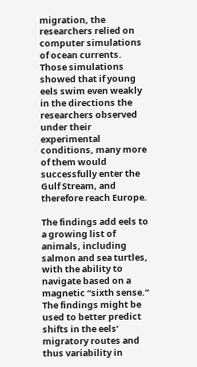migration, the researchers relied on computer simulations of ocean currents. Those simulations showed that if young eels swim even weakly in the directions the researchers observed under their experimental conditions, many more of them would successfully enter the Gulf Stream, and therefore reach Europe.

The findings add eels to a growing list of animals, including salmon and sea turtles, with the ability to navigate based on a magnetic “sixth sense.” The findings might be used to better predict shifts in the eels’ migratory routes and thus variability in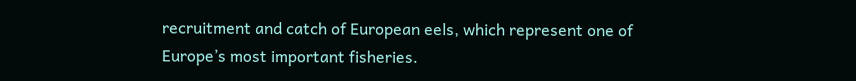recruitment and catch of European eels, which represent one of Europe’s most important fisheries.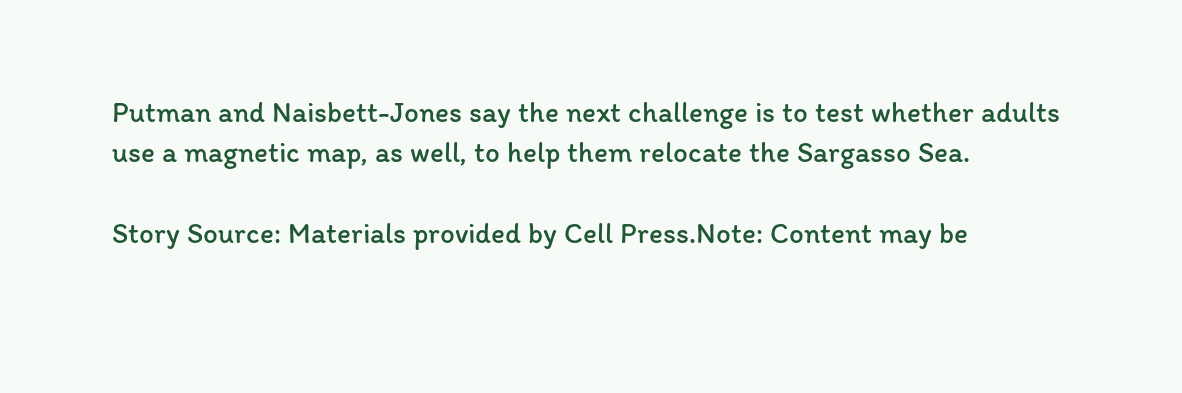Putman and Naisbett-Jones say the next challenge is to test whether adults use a magnetic map, as well, to help them relocate the Sargasso Sea.

Story Source: Materials provided by Cell Press.Note: Content may be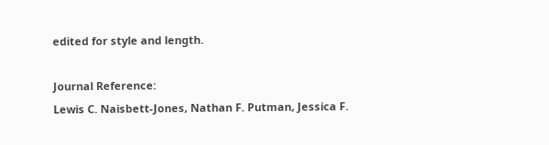edited for style and length.

Journal Reference:
Lewis C. Naisbett-Jones, Nathan F. Putman, Jessica F.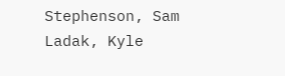Stephenson, Sam Ladak, Kyle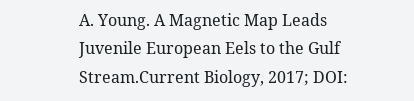A. Young. A Magnetic Map Leads Juvenile European Eels to the Gulf Stream.Current Biology, 2017; DOI: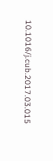10.1016/j.cub.2017.03.015